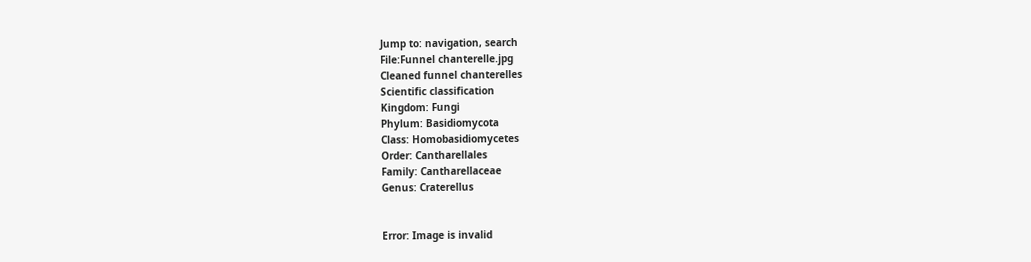Jump to: navigation, search
File:Funnel chanterelle.jpg
Cleaned funnel chanterelles
Scientific classification
Kingdom: Fungi
Phylum: Basidiomycota
Class: Homobasidiomycetes
Order: Cantharellales
Family: Cantharellaceae
Genus: Craterellus


Error: Image is invalid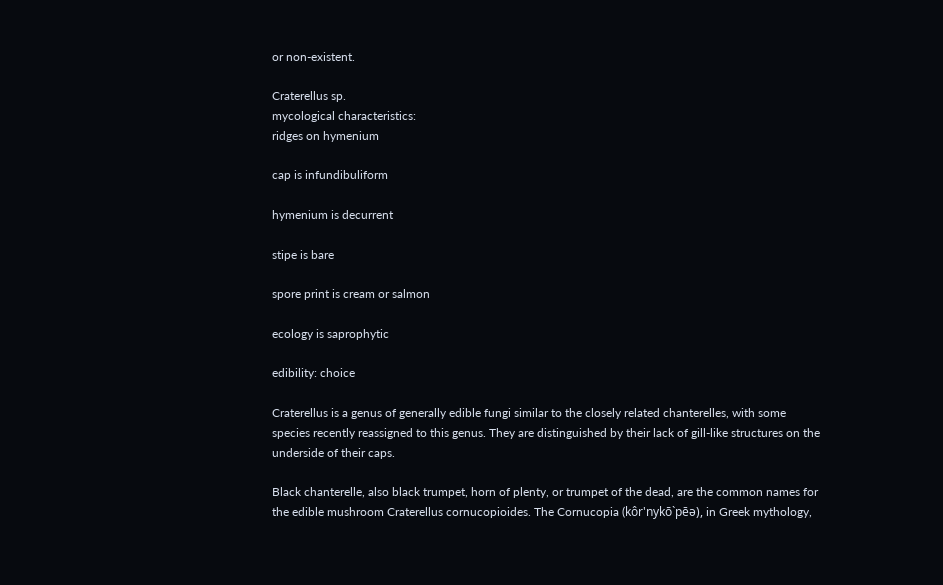or non-existent.

Craterellus sp.
mycological characteristics:
ridges on hymenium

cap is infundibuliform

hymenium is decurrent

stipe is bare

spore print is cream or salmon

ecology is saprophytic

edibility: choice

Craterellus is a genus of generally edible fungi similar to the closely related chanterelles, with some species recently reassigned to this genus. They are distinguished by their lack of gill-like structures on the underside of their caps.

Black chanterelle, also black trumpet, horn of plenty, or trumpet of the dead, are the common names for the edible mushroom Craterellus cornucopioides. The Cornucopia (kôr'nykō`pēə), in Greek mythology,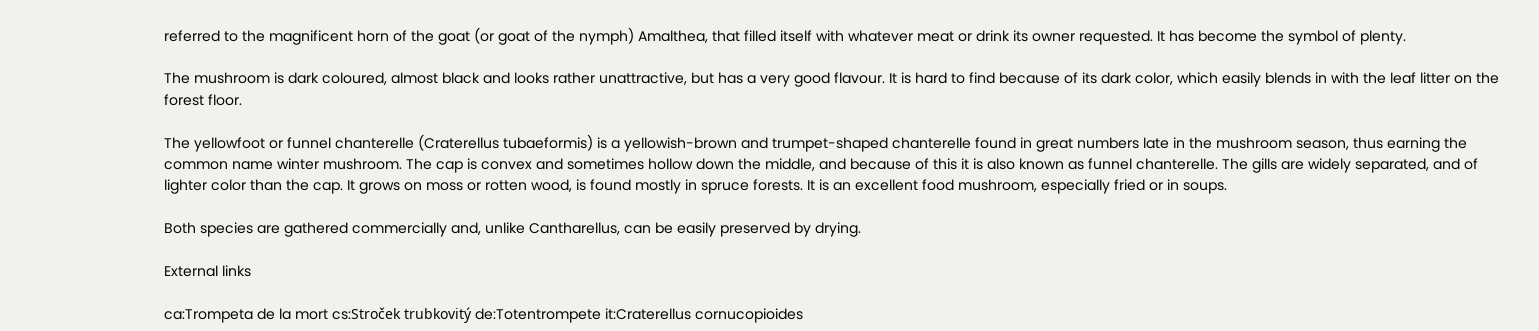referred to the magnificent horn of the goat (or goat of the nymph) Amalthea, that filled itself with whatever meat or drink its owner requested. It has become the symbol of plenty.

The mushroom is dark coloured, almost black and looks rather unattractive, but has a very good flavour. It is hard to find because of its dark color, which easily blends in with the leaf litter on the forest floor.

The yellowfoot or funnel chanterelle (Craterellus tubaeformis) is a yellowish-brown and trumpet-shaped chanterelle found in great numbers late in the mushroom season, thus earning the common name winter mushroom. The cap is convex and sometimes hollow down the middle, and because of this it is also known as funnel chanterelle. The gills are widely separated, and of lighter color than the cap. It grows on moss or rotten wood, is found mostly in spruce forests. It is an excellent food mushroom, especially fried or in soups.

Both species are gathered commercially and, unlike Cantharellus, can be easily preserved by drying.

External links

ca:Trompeta de la mort cs:Stroček trubkovitý de:Totentrompete it:Craterellus cornucopioides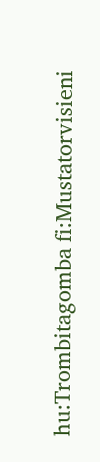hu:Trombitagomba fi:Mustatorvisieni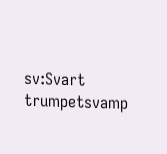sv:Svart trumpetsvamp